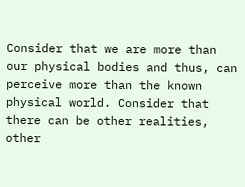Consider that we are more than our physical bodies and thus, can perceive more than the known physical world. Consider that there can be other realities, other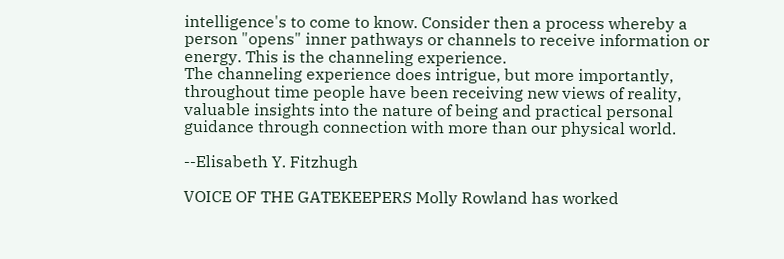intelligence's to come to know. Consider then a process whereby a person "opens" inner pathways or channels to receive information or energy. This is the channeling experience.
The channeling experience does intrigue, but more importantly, throughout time people have been receiving new views of reality, valuable insights into the nature of being and practical personal guidance through connection with more than our physical world.

--Elisabeth Y. Fitzhugh

VOICE OF THE GATEKEEPERS Molly Rowland has worked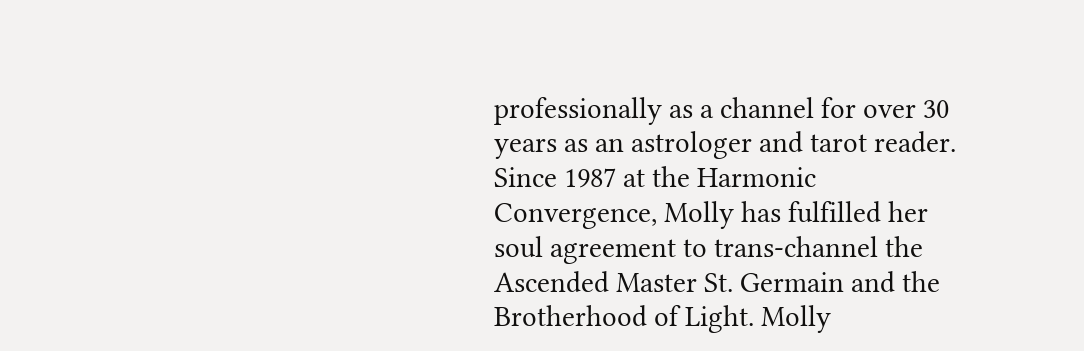professionally as a channel for over 30 years as an astrologer and tarot reader. Since 1987 at the Harmonic Convergence, Molly has fulfilled her soul agreement to trans-channel the Ascended Master St. Germain and the Brotherhood of Light. Molly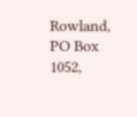Rowland, PO Box 1052,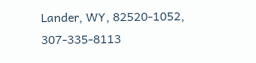Lander, WY, 82520-1052, 307-335-8113